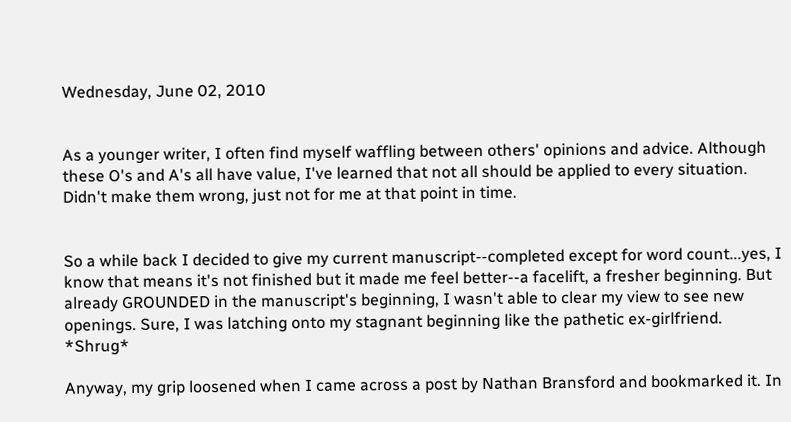Wednesday, June 02, 2010


As a younger writer, I often find myself waffling between others' opinions and advice. Although these O's and A's all have value, I've learned that not all should be applied to every situation. Didn't make them wrong, just not for me at that point in time.


So a while back I decided to give my current manuscript--completed except for word count...yes, I know that means it's not finished but it made me feel better--a facelift, a fresher beginning. But already GROUNDED in the manuscript's beginning, I wasn't able to clear my view to see new openings. Sure, I was latching onto my stagnant beginning like the pathetic ex-girlfriend. *Shrug*

Anyway, my grip loosened when I came across a post by Nathan Bransford and bookmarked it. In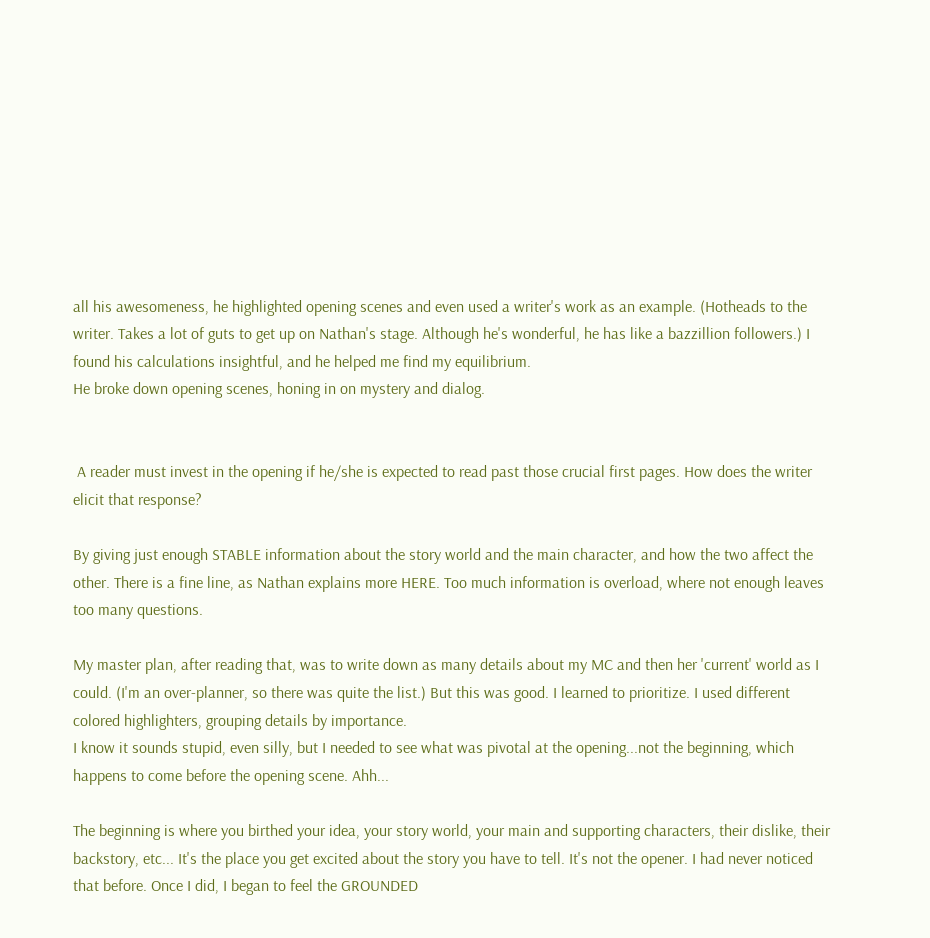all his awesomeness, he highlighted opening scenes and even used a writer's work as an example. (Hotheads to the writer. Takes a lot of guts to get up on Nathan's stage. Although he's wonderful, he has like a bazzillion followers.) I found his calculations insightful, and he helped me find my equilibrium.
He broke down opening scenes, honing in on mystery and dialog.


 A reader must invest in the opening if he/she is expected to read past those crucial first pages. How does the writer elicit that response?

By giving just enough STABLE information about the story world and the main character, and how the two affect the other. There is a fine line, as Nathan explains more HERE. Too much information is overload, where not enough leaves too many questions.

My master plan, after reading that, was to write down as many details about my MC and then her 'current' world as I could. (I'm an over-planner, so there was quite the list.) But this was good. I learned to prioritize. I used different colored highlighters, grouping details by importance.
I know it sounds stupid, even silly, but I needed to see what was pivotal at the opening...not the beginning, which happens to come before the opening scene. Ahh...

The beginning is where you birthed your idea, your story world, your main and supporting characters, their dislike, their backstory, etc... It's the place you get excited about the story you have to tell. It's not the opener. I had never noticed that before. Once I did, I began to feel the GROUNDED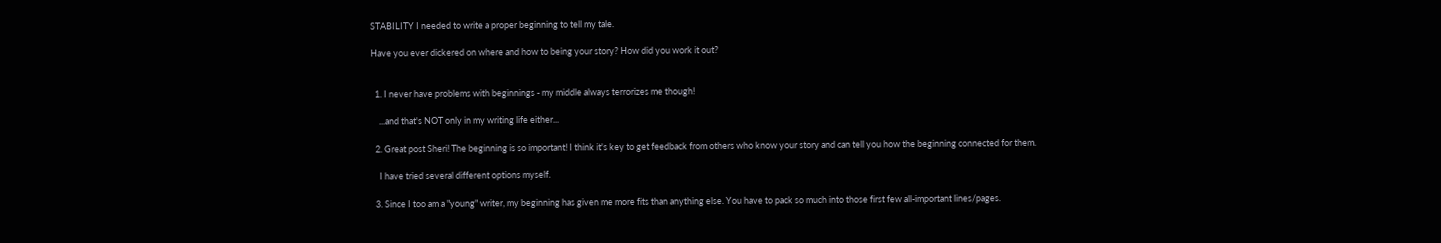STABILITY I needed to write a proper beginning to tell my tale.

Have you ever dickered on where and how to being your story? How did you work it out?


  1. I never have problems with beginnings - my middle always terrorizes me though!

    ...and that's NOT only in my writing life either...

  2. Great post Sheri! The beginning is so important! I think it's key to get feedback from others who know your story and can tell you how the beginning connected for them.

    I have tried several different options myself.

  3. Since I too am a "young" writer, my beginning has given me more fits than anything else. You have to pack so much into those first few all-important lines/pages.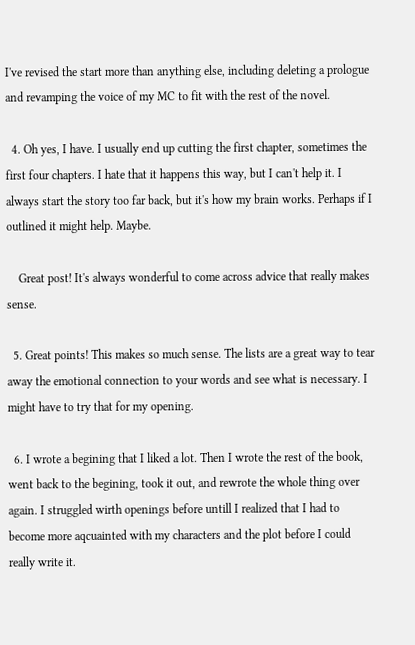I've revised the start more than anything else, including deleting a prologue and revamping the voice of my MC to fit with the rest of the novel.

  4. Oh yes, I have. I usually end up cutting the first chapter, sometimes the first four chapters. I hate that it happens this way, but I can't help it. I always start the story too far back, but it's how my brain works. Perhaps if I outlined it might help. Maybe.

    Great post! It's always wonderful to come across advice that really makes sense.

  5. Great points! This makes so much sense. The lists are a great way to tear away the emotional connection to your words and see what is necessary. I might have to try that for my opening.

  6. I wrote a begining that I liked a lot. Then I wrote the rest of the book, went back to the begining, took it out, and rewrote the whole thing over again. I struggled wirth openings before untill I realized that I had to become more aqcuainted with my characters and the plot before I could really write it.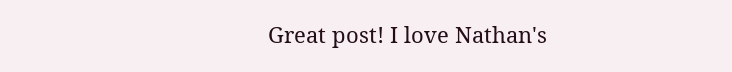Great post! I love Nathan's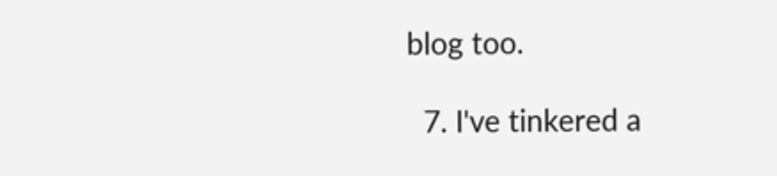blog too.

  7. I've tinkered a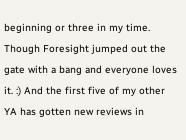beginning or three in my time. Though Foresight jumped out the gate with a bang and everyone loves it. :) And the first five of my other YA has gotten new reviews in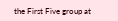the First Five group at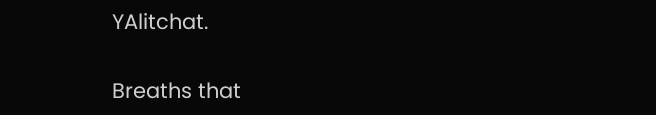YAlitchat.


Breaths that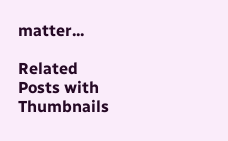matter...

Related Posts with Thumbnails